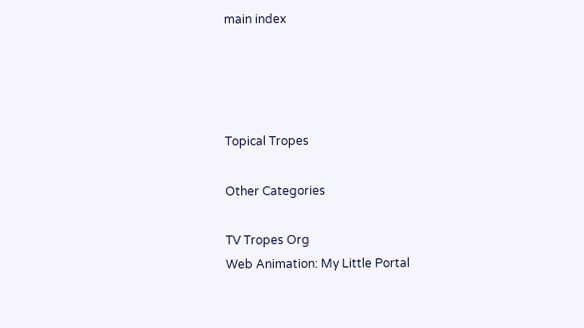main index




Topical Tropes

Other Categories

TV Tropes Org
Web Animation: My Little Portal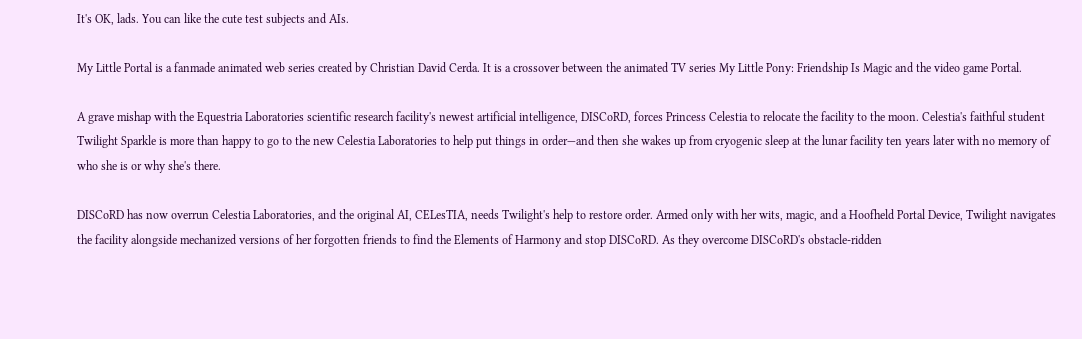It's OK, lads. You can like the cute test subjects and AIs.

My Little Portal is a fanmade animated web series created by Christian David Cerda. It is a crossover between the animated TV series My Little Pony: Friendship Is Magic and the video game Portal.

A grave mishap with the Equestria Laboratories scientific research facility's newest artificial intelligence, DISCoRD, forces Princess Celestia to relocate the facility to the moon. Celestia's faithful student Twilight Sparkle is more than happy to go to the new Celestia Laboratories to help put things in order—and then she wakes up from cryogenic sleep at the lunar facility ten years later with no memory of who she is or why she's there.

DISCoRD has now overrun Celestia Laboratories, and the original AI, CELesTIA, needs Twilight's help to restore order. Armed only with her wits, magic, and a Hoofheld Portal Device, Twilight navigates the facility alongside mechanized versions of her forgotten friends to find the Elements of Harmony and stop DISCoRD. As they overcome DISCoRD's obstacle-ridden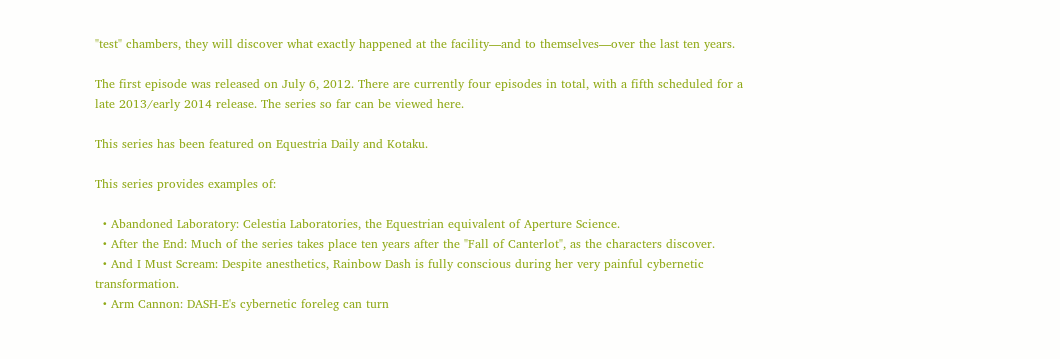"test" chambers, they will discover what exactly happened at the facility—and to themselves—over the last ten years.

The first episode was released on July 6, 2012. There are currently four episodes in total, with a fifth scheduled for a late 2013/early 2014 release. The series so far can be viewed here.

This series has been featured on Equestria Daily and Kotaku.

This series provides examples of:

  • Abandoned Laboratory: Celestia Laboratories, the Equestrian equivalent of Aperture Science.
  • After the End: Much of the series takes place ten years after the "Fall of Canterlot", as the characters discover.
  • And I Must Scream: Despite anesthetics, Rainbow Dash is fully conscious during her very painful cybernetic transformation.
  • Arm Cannon: DASH-E's cybernetic foreleg can turn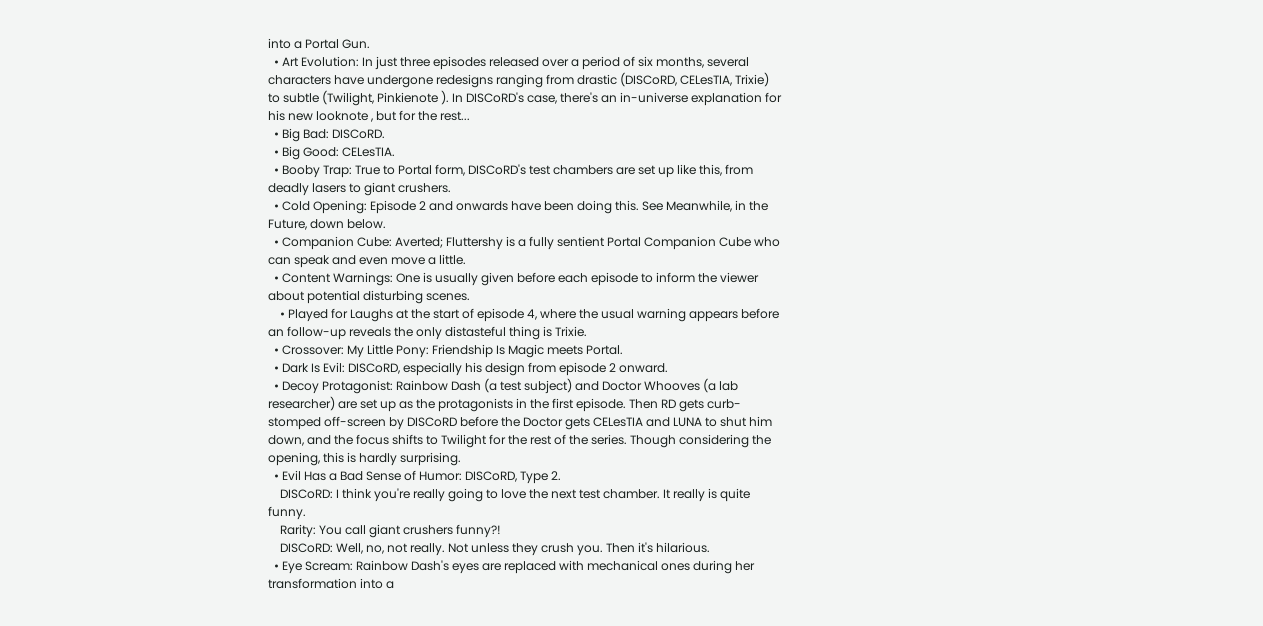into a Portal Gun.
  • Art Evolution: In just three episodes released over a period of six months, several characters have undergone redesigns ranging from drastic (DISCoRD, CELesTIA, Trixie) to subtle (Twilight, Pinkienote ). In DISCoRD's case, there's an in-universe explanation for his new looknote , but for the rest...
  • Big Bad: DISCoRD.
  • Big Good: CELesTIA.
  • Booby Trap: True to Portal form, DISCoRD's test chambers are set up like this, from deadly lasers to giant crushers.
  • Cold Opening: Episode 2 and onwards have been doing this. See Meanwhile, in the Future, down below.
  • Companion Cube: Averted; Fluttershy is a fully sentient Portal Companion Cube who can speak and even move a little.
  • Content Warnings: One is usually given before each episode to inform the viewer about potential disturbing scenes.
    • Played for Laughs at the start of episode 4, where the usual warning appears before an follow-up reveals the only distasteful thing is Trixie.
  • Crossover: My Little Pony: Friendship Is Magic meets Portal.
  • Dark Is Evil: DISCoRD, especially his design from episode 2 onward.
  • Decoy Protagonist: Rainbow Dash (a test subject) and Doctor Whooves (a lab researcher) are set up as the protagonists in the first episode. Then RD gets curb-stomped off-screen by DISCoRD before the Doctor gets CELesTIA and LUNA to shut him down, and the focus shifts to Twilight for the rest of the series. Though considering the opening, this is hardly surprising.
  • Evil Has a Bad Sense of Humor: DISCoRD, Type 2.
    DISCoRD: I think you're really going to love the next test chamber. It really is quite funny.
    Rarity: You call giant crushers funny?!
    DISCoRD: Well, no, not really. Not unless they crush you. Then it's hilarious.
  • Eye Scream: Rainbow Dash's eyes are replaced with mechanical ones during her transformation into a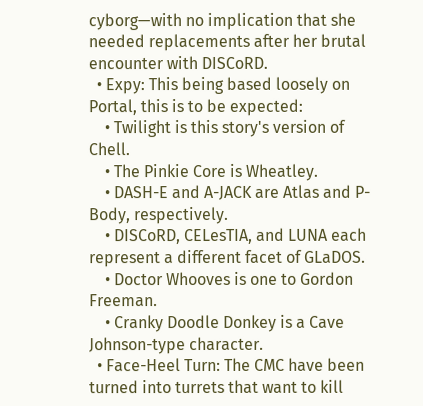cyborg—with no implication that she needed replacements after her brutal encounter with DISCoRD.
  • Expy: This being based loosely on Portal, this is to be expected:
    • Twilight is this story's version of Chell.
    • The Pinkie Core is Wheatley.
    • DASH-E and A-JACK are Atlas and P-Body, respectively.
    • DISCoRD, CELesTIA, and LUNA each represent a different facet of GLaDOS.
    • Doctor Whooves is one to Gordon Freeman.
    • Cranky Doodle Donkey is a Cave Johnson-type character.
  • Face-Heel Turn: The CMC have been turned into turrets that want to kill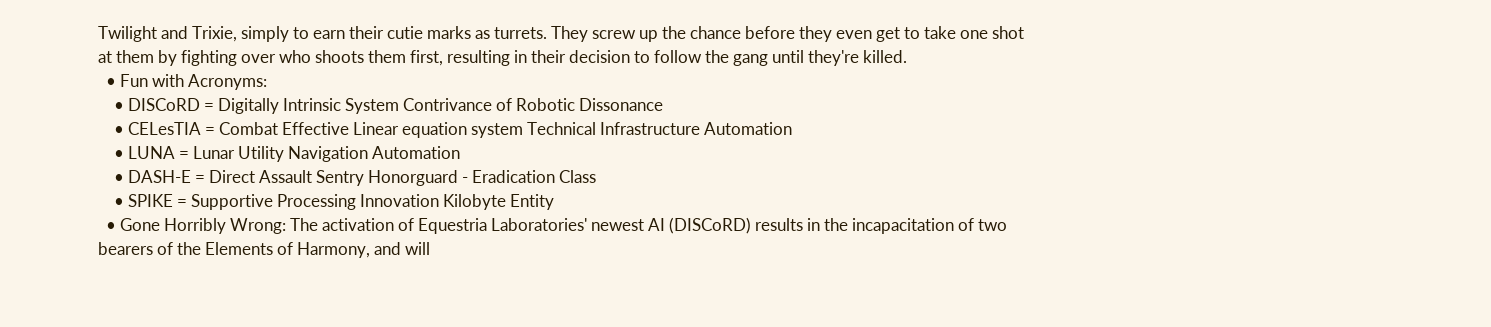Twilight and Trixie, simply to earn their cutie marks as turrets. They screw up the chance before they even get to take one shot at them by fighting over who shoots them first, resulting in their decision to follow the gang until they're killed.
  • Fun with Acronyms:
    • DISCoRD = Digitally Intrinsic System Contrivance of Robotic Dissonance
    • CELesTIA = Combat Effective Linear equation system Technical Infrastructure Automation
    • LUNA = Lunar Utility Navigation Automation
    • DASH-E = Direct Assault Sentry Honorguard - Eradication Class
    • SPIKE = Supportive Processing Innovation Kilobyte Entity
  • Gone Horribly Wrong: The activation of Equestria Laboratories' newest AI (DISCoRD) results in the incapacitation of two bearers of the Elements of Harmony, and will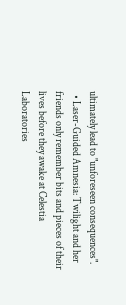ultimately lead to "unforeseen consequences".
  • Laser-Guided Amnesia: Twilight and her friends only remember bits and pieces of their lives before they awake at Celestia Laboratories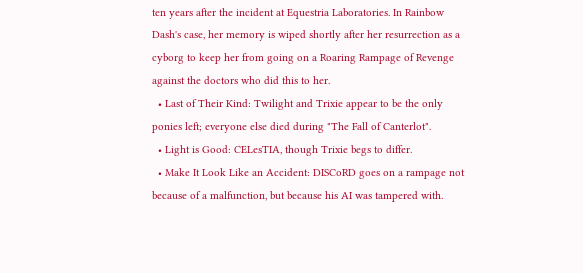ten years after the incident at Equestria Laboratories. In Rainbow Dash's case, her memory is wiped shortly after her resurrection as a cyborg to keep her from going on a Roaring Rampage of Revenge against the doctors who did this to her.
  • Last of Their Kind: Twilight and Trixie appear to be the only ponies left; everyone else died during "The Fall of Canterlot".
  • Light is Good: CELesTIA, though Trixie begs to differ.
  • Make It Look Like an Accident: DISCoRD goes on a rampage not because of a malfunction, but because his AI was tampered with.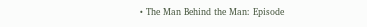• The Man Behind the Man: Episode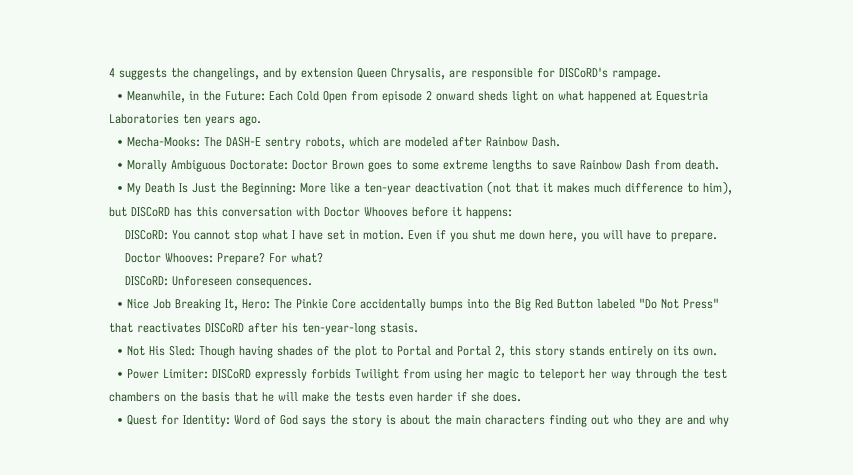4 suggests the changelings, and by extension Queen Chrysalis, are responsible for DISCoRD's rampage.
  • Meanwhile, in the Future: Each Cold Open from episode 2 onward sheds light on what happened at Equestria Laboratories ten years ago.
  • Mecha-Mooks: The DASH-E sentry robots, which are modeled after Rainbow Dash.
  • Morally Ambiguous Doctorate: Doctor Brown goes to some extreme lengths to save Rainbow Dash from death.
  • My Death Is Just the Beginning: More like a ten-year deactivation (not that it makes much difference to him), but DISCoRD has this conversation with Doctor Whooves before it happens:
    DISCoRD: You cannot stop what I have set in motion. Even if you shut me down here, you will have to prepare.
    Doctor Whooves: Prepare? For what?
    DISCoRD: Unforeseen consequences.
  • Nice Job Breaking It, Hero: The Pinkie Core accidentally bumps into the Big Red Button labeled "Do Not Press" that reactivates DISCoRD after his ten-year-long stasis.
  • Not His Sled: Though having shades of the plot to Portal and Portal 2, this story stands entirely on its own.
  • Power Limiter: DISCoRD expressly forbids Twilight from using her magic to teleport her way through the test chambers on the basis that he will make the tests even harder if she does.
  • Quest for Identity: Word of God says the story is about the main characters finding out who they are and why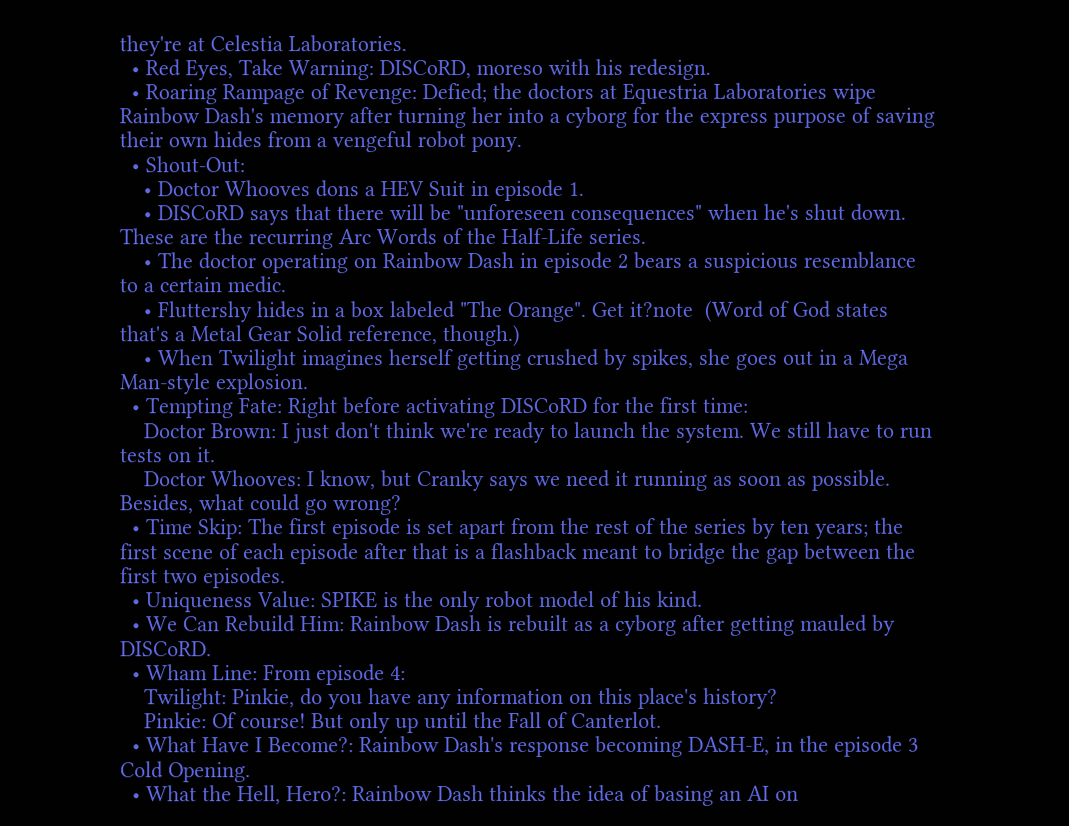they're at Celestia Laboratories.
  • Red Eyes, Take Warning: DISCoRD, moreso with his redesign.
  • Roaring Rampage of Revenge: Defied; the doctors at Equestria Laboratories wipe Rainbow Dash's memory after turning her into a cyborg for the express purpose of saving their own hides from a vengeful robot pony.
  • Shout-Out:
    • Doctor Whooves dons a HEV Suit in episode 1.
    • DISCoRD says that there will be "unforeseen consequences" when he's shut down. These are the recurring Arc Words of the Half-Life series.
    • The doctor operating on Rainbow Dash in episode 2 bears a suspicious resemblance to a certain medic.
    • Fluttershy hides in a box labeled "The Orange". Get it?note  (Word of God states that's a Metal Gear Solid reference, though.)
    • When Twilight imagines herself getting crushed by spikes, she goes out in a Mega Man-style explosion.
  • Tempting Fate: Right before activating DISCoRD for the first time:
    Doctor Brown: I just don't think we're ready to launch the system. We still have to run tests on it.
    Doctor Whooves: I know, but Cranky says we need it running as soon as possible. Besides, what could go wrong?
  • Time Skip: The first episode is set apart from the rest of the series by ten years; the first scene of each episode after that is a flashback meant to bridge the gap between the first two episodes.
  • Uniqueness Value: SPIKE is the only robot model of his kind.
  • We Can Rebuild Him: Rainbow Dash is rebuilt as a cyborg after getting mauled by DISCoRD.
  • Wham Line: From episode 4:
    Twilight: Pinkie, do you have any information on this place's history?
    Pinkie: Of course! But only up until the Fall of Canterlot.
  • What Have I Become?: Rainbow Dash's response becoming DASH-E, in the episode 3 Cold Opening.
  • What the Hell, Hero?: Rainbow Dash thinks the idea of basing an AI on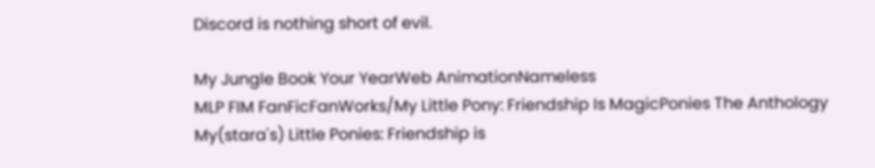Discord is nothing short of evil.

My Jungle Book Your YearWeb AnimationNameless
MLP FIM FanFicFanWorks/My Little Pony: Friendship Is MagicPonies The Anthology
My(stara's) Little Ponies: Friendship is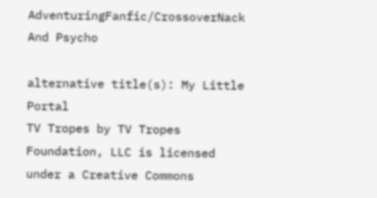AdventuringFanfic/CrossoverNack And Psycho

alternative title(s): My Little Portal
TV Tropes by TV Tropes Foundation, LLC is licensed under a Creative Commons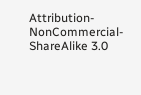Attribution-NonCommercial-ShareAlike 3.0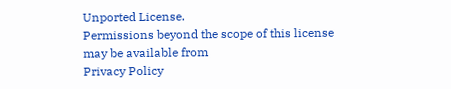Unported License.
Permissions beyond the scope of this license may be available from
Privacy Policy